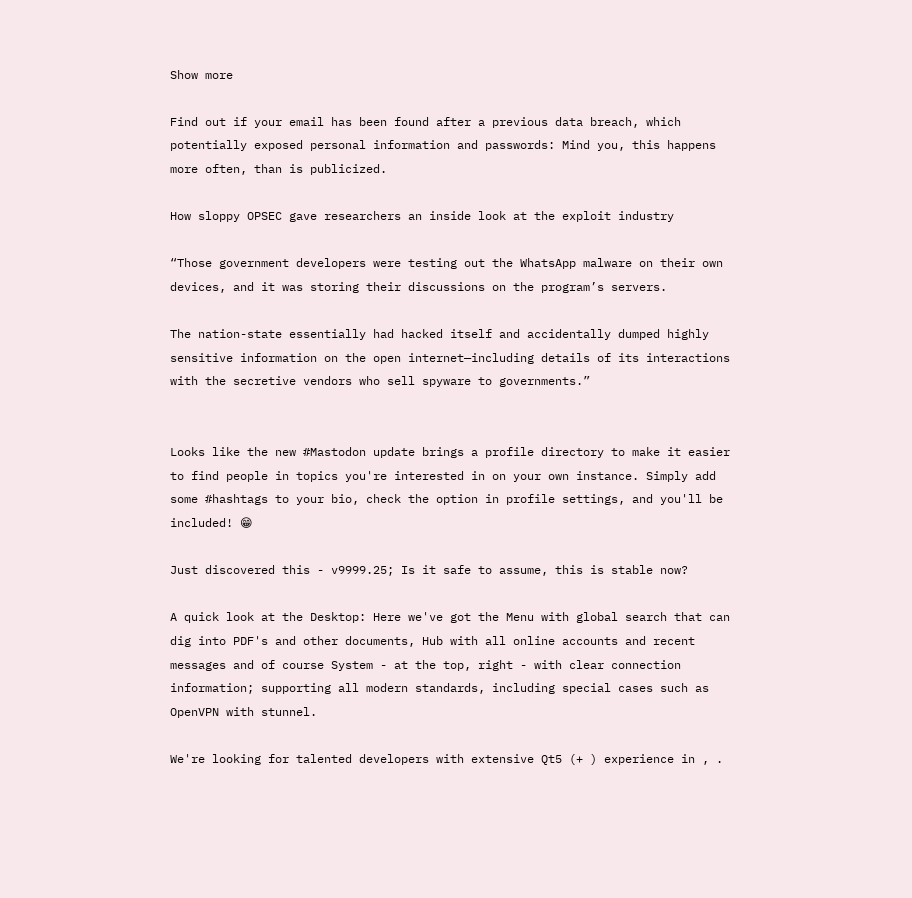Show more

Find out if your email has been found after a previous data breach, which potentially exposed personal information and passwords: Mind you, this happens more often, than is publicized.

How sloppy OPSEC gave researchers an inside look at the exploit industry

“Those government developers were testing out the WhatsApp malware on their own devices, and it was storing their discussions on the program’s servers.

The nation-state essentially had hacked itself and accidentally dumped highly sensitive information on the open internet—including details of its interactions with the secretive vendors who sell spyware to governments.”


Looks like the new #Mastodon update brings a profile directory to make it easier to find people in topics you're interested in on your own instance. Simply add some #hashtags to your bio, check the option in profile settings, and you'll be included! 😁

Just discovered this - v9999.25; Is it safe to assume, this is stable now?

A quick look at the Desktop: Here we've got the Menu with global search that can dig into PDF's and other documents, Hub with all online accounts and recent messages and of course System - at the top, right - with clear connection information; supporting all modern standards, including special cases such as OpenVPN with stunnel.

We're looking for talented developers with extensive Qt5 (+ ) experience in , .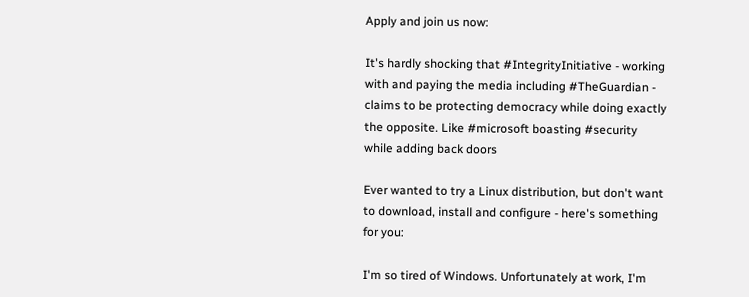Apply and join us now:

It's hardly shocking that #IntegrityInitiative - working with and paying the media including #TheGuardian - claims to be protecting democracy while doing exactly the opposite. Like #microsoft boasting #security while adding back doors

Ever wanted to try a Linux distribution, but don't want to download, install and configure - here's something for you:

I'm so tired of Windows. Unfortunately at work, I'm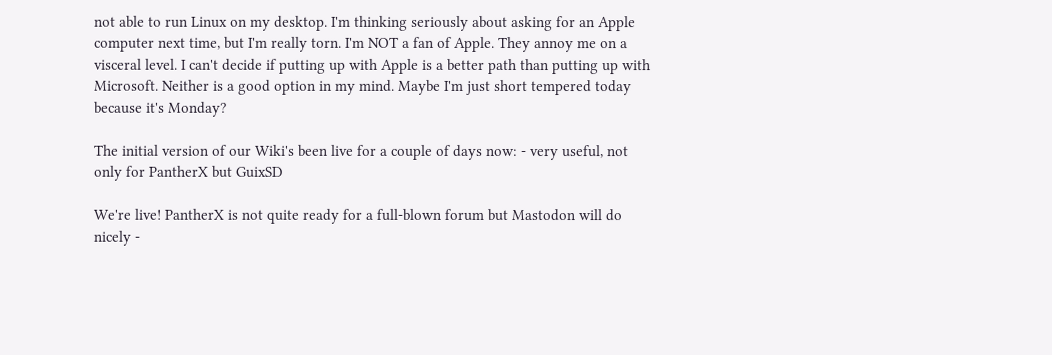not able to run Linux on my desktop. I'm thinking seriously about asking for an Apple computer next time, but I'm really torn. I'm NOT a fan of Apple. They annoy me on a visceral level. I can't decide if putting up with Apple is a better path than putting up with Microsoft. Neither is a good option in my mind. Maybe I'm just short tempered today because it's Monday?

The initial version of our Wiki's been live for a couple of days now: - very useful, not only for PantherX but GuixSD

We're live! PantherX is not quite ready for a full-blown forum but Mastodon will do nicely -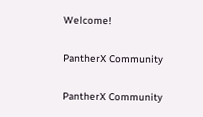Welcome!

PantherX Community

PantherX Community